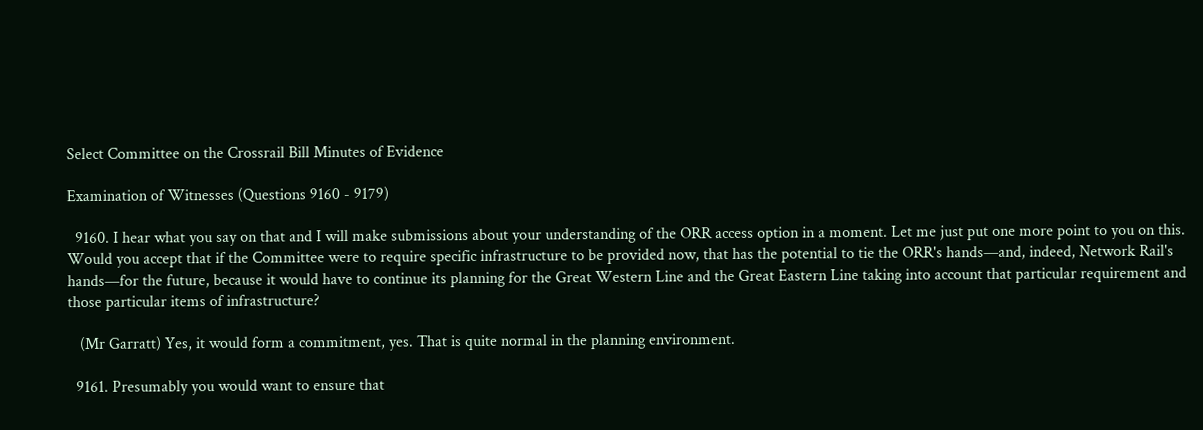Select Committee on the Crossrail Bill Minutes of Evidence

Examination of Witnesses (Questions 9160 - 9179)

  9160. I hear what you say on that and I will make submissions about your understanding of the ORR access option in a moment. Let me just put one more point to you on this. Would you accept that if the Committee were to require specific infrastructure to be provided now, that has the potential to tie the ORR's hands—and, indeed, Network Rail's hands—for the future, because it would have to continue its planning for the Great Western Line and the Great Eastern Line taking into account that particular requirement and those particular items of infrastructure?

   (Mr Garratt) Yes, it would form a commitment, yes. That is quite normal in the planning environment.

  9161. Presumably you would want to ensure that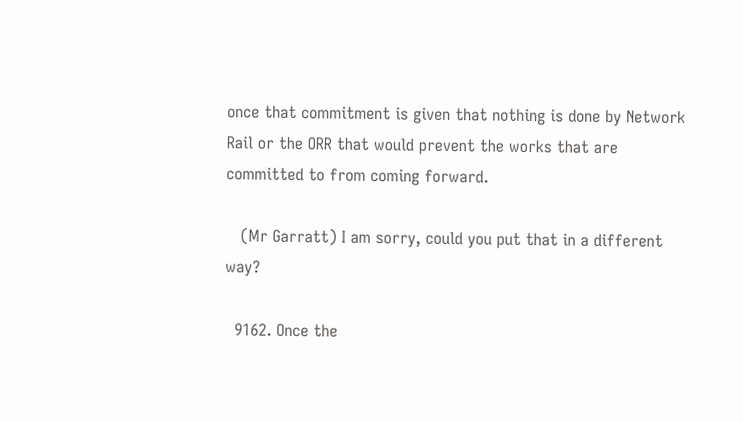once that commitment is given that nothing is done by Network Rail or the ORR that would prevent the works that are committed to from coming forward.

   (Mr Garratt) I am sorry, could you put that in a different way?

  9162. Once the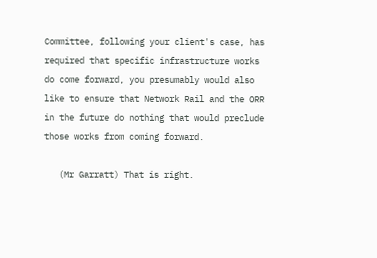Committee, following your client's case, has required that specific infrastructure works do come forward, you presumably would also like to ensure that Network Rail and the ORR in the future do nothing that would preclude those works from coming forward.

   (Mr Garratt) That is right.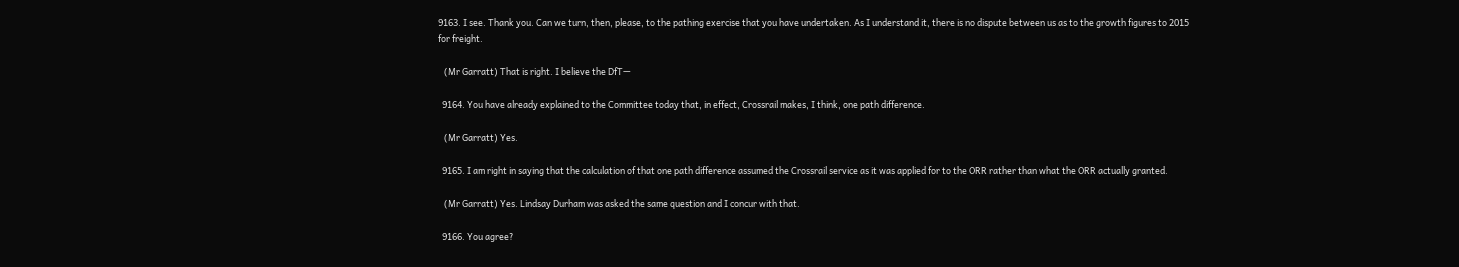9163. I see. Thank you. Can we turn, then, please, to the pathing exercise that you have undertaken. As I understand it, there is no dispute between us as to the growth figures to 2015 for freight.

   (Mr Garratt) That is right. I believe the DfT—

  9164. You have already explained to the Committee today that, in effect, Crossrail makes, I think, one path difference.

   (Mr Garratt) Yes.

  9165. I am right in saying that the calculation of that one path difference assumed the Crossrail service as it was applied for to the ORR rather than what the ORR actually granted.

   (Mr Garratt) Yes. Lindsay Durham was asked the same question and I concur with that.

  9166. You agree?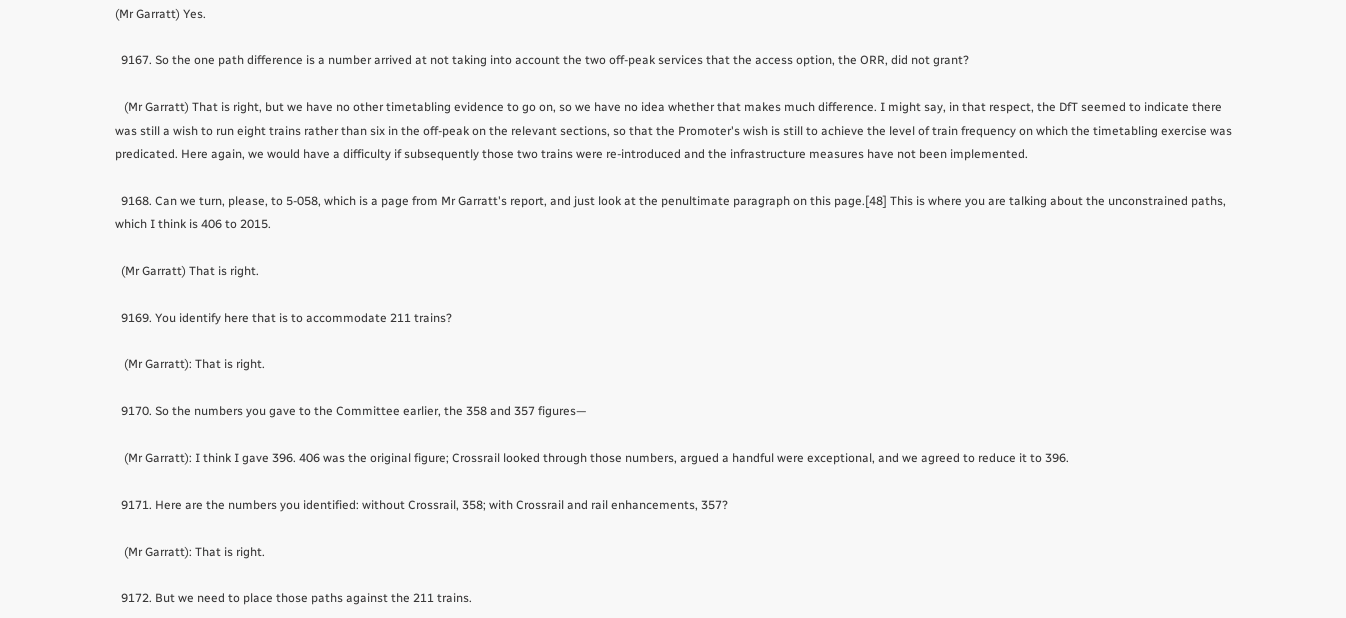(Mr Garratt) Yes.

  9167. So the one path difference is a number arrived at not taking into account the two off-peak services that the access option, the ORR, did not grant?

   (Mr Garratt) That is right, but we have no other timetabling evidence to go on, so we have no idea whether that makes much difference. I might say, in that respect, the DfT seemed to indicate there was still a wish to run eight trains rather than six in the off-peak on the relevant sections, so that the Promoter's wish is still to achieve the level of train frequency on which the timetabling exercise was predicated. Here again, we would have a difficulty if subsequently those two trains were re-introduced and the infrastructure measures have not been implemented.

  9168. Can we turn, please, to 5-058, which is a page from Mr Garratt's report, and just look at the penultimate paragraph on this page.[48] This is where you are talking about the unconstrained paths, which I think is 406 to 2015.

  (Mr Garratt) That is right.

  9169. You identify here that is to accommodate 211 trains?

   (Mr Garratt): That is right.

  9170. So the numbers you gave to the Committee earlier, the 358 and 357 figures—

   (Mr Garratt): I think I gave 396. 406 was the original figure; Crossrail looked through those numbers, argued a handful were exceptional, and we agreed to reduce it to 396.

  9171. Here are the numbers you identified: without Crossrail, 358; with Crossrail and rail enhancements, 357?

   (Mr Garratt): That is right.

  9172. But we need to place those paths against the 211 trains.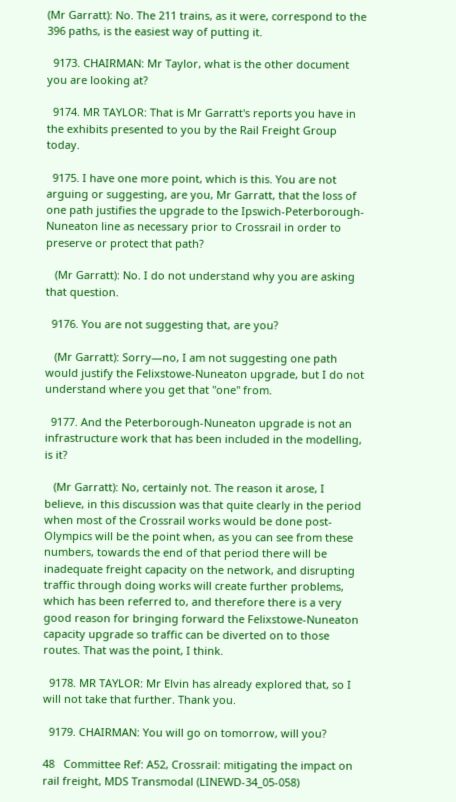(Mr Garratt): No. The 211 trains, as it were, correspond to the 396 paths, is the easiest way of putting it.

  9173. CHAIRMAN: Mr Taylor, what is the other document you are looking at?

  9174. MR TAYLOR: That is Mr Garratt's reports you have in the exhibits presented to you by the Rail Freight Group today.

  9175. I have one more point, which is this. You are not arguing or suggesting, are you, Mr Garratt, that the loss of one path justifies the upgrade to the Ipswich-Peterborough-Nuneaton line as necessary prior to Crossrail in order to preserve or protect that path?

   (Mr Garratt): No. I do not understand why you are asking that question.

  9176. You are not suggesting that, are you?

   (Mr Garratt): Sorry—no, I am not suggesting one path would justify the Felixstowe-Nuneaton upgrade, but I do not understand where you get that "one" from.

  9177. And the Peterborough-Nuneaton upgrade is not an infrastructure work that has been included in the modelling, is it?

   (Mr Garratt): No, certainly not. The reason it arose, I believe, in this discussion was that quite clearly in the period when most of the Crossrail works would be done post-Olympics will be the point when, as you can see from these numbers, towards the end of that period there will be inadequate freight capacity on the network, and disrupting traffic through doing works will create further problems, which has been referred to, and therefore there is a very good reason for bringing forward the Felixstowe-Nuneaton capacity upgrade so traffic can be diverted on to those routes. That was the point, I think.

  9178. MR TAYLOR: Mr Elvin has already explored that, so I will not take that further. Thank you.

  9179. CHAIRMAN: You will go on tomorrow, will you?

48   Committee Ref: A52, Crossrail: mitigating the impact on rail freight, MDS Transmodal (LINEWD-34_05-058)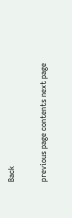Back

previous page contents next page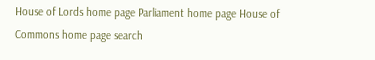House of Lords home page Parliament home page House of Commons home page search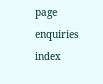page enquiries index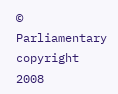© Parliamentary copyright 2008